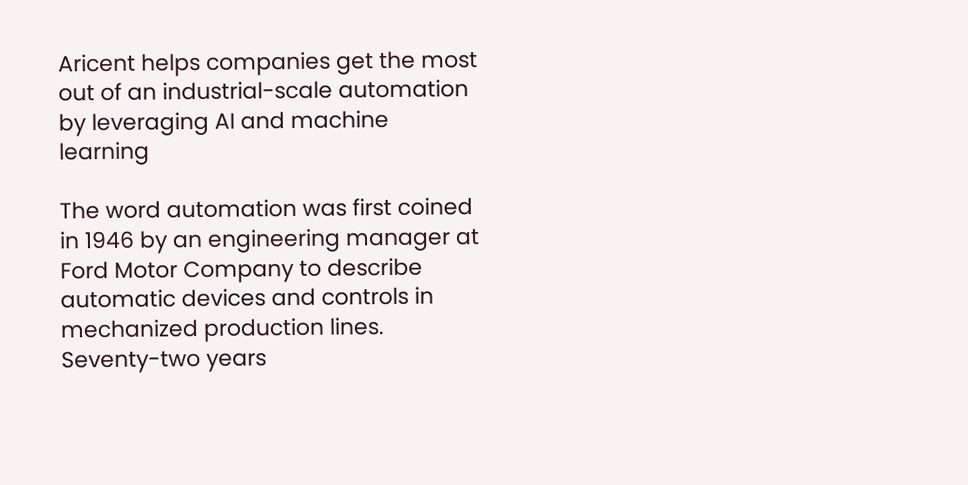Aricent helps companies get the most out of an industrial-scale automation by leveraging AI and machine learning

The word automation was first coined in 1946 by an engineering manager at Ford Motor Company to describe automatic devices and controls in mechanized production lines. Seventy-two years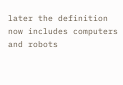later the definition now includes computers and robots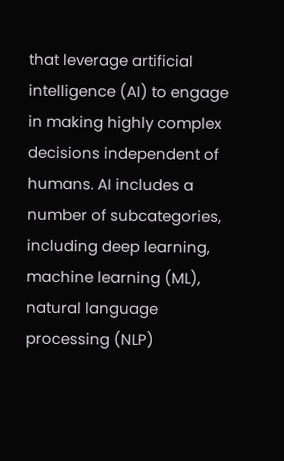that leverage artificial intelligence (AI) to engage in making highly complex decisions independent of humans. AI includes a number of subcategories, including deep learning, machine learning (ML), natural language processing (NLP)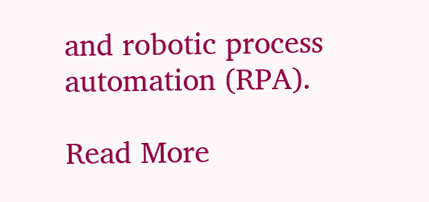and robotic process automation (RPA).

Read More